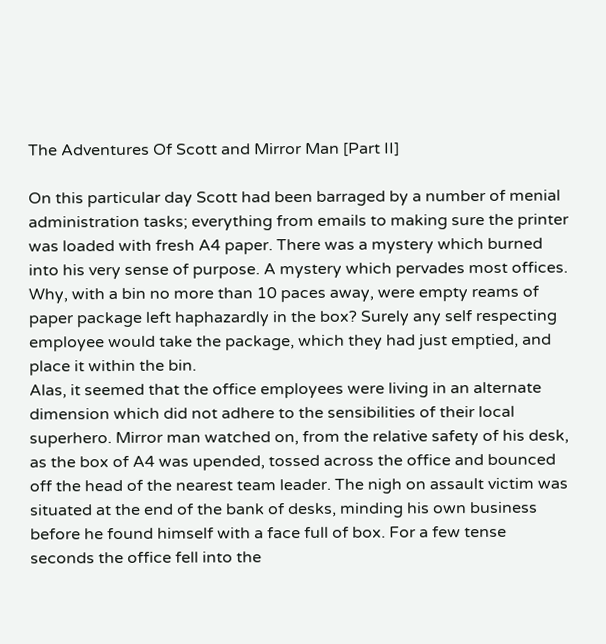The Adventures Of Scott and Mirror Man [Part II]

On this particular day Scott had been barraged by a number of menial administration tasks; everything from emails to making sure the printer was loaded with fresh A4 paper. There was a mystery which burned into his very sense of purpose. A mystery which pervades most offices. Why, with a bin no more than 10 paces away, were empty reams of paper package left haphazardly in the box? Surely any self respecting employee would take the package, which they had just emptied, and place it within the bin.
Alas, it seemed that the office employees were living in an alternate dimension which did not adhere to the sensibilities of their local superhero. Mirror man watched on, from the relative safety of his desk, as the box of A4 was upended, tossed across the office and bounced off the head of the nearest team leader. The nigh on assault victim was situated at the end of the bank of desks, minding his own business before he found himself with a face full of box. For a few tense seconds the office fell into the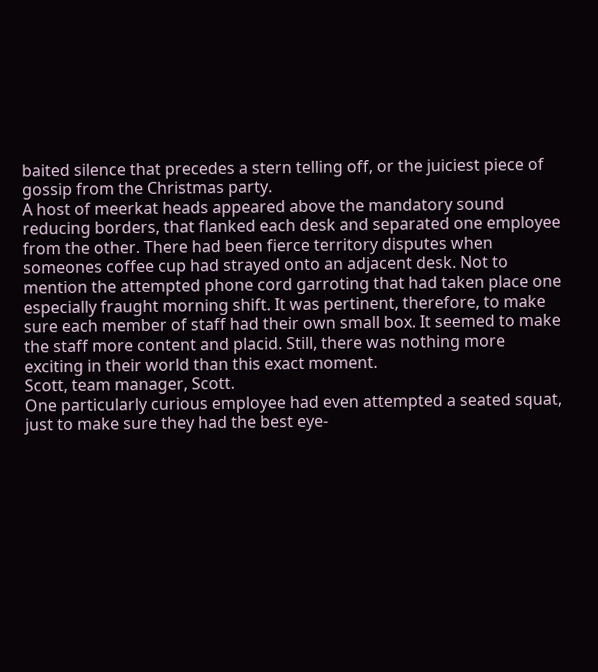baited silence that precedes a stern telling off, or the juiciest piece of gossip from the Christmas party.
A host of meerkat heads appeared above the mandatory sound reducing borders, that flanked each desk and separated one employee from the other. There had been fierce territory disputes when someones coffee cup had strayed onto an adjacent desk. Not to mention the attempted phone cord garroting that had taken place one especially fraught morning shift. It was pertinent, therefore, to make sure each member of staff had their own small box. It seemed to make the staff more content and placid. Still, there was nothing more exciting in their world than this exact moment.
Scott, team manager, Scott.
One particularly curious employee had even attempted a seated squat, just to make sure they had the best eye-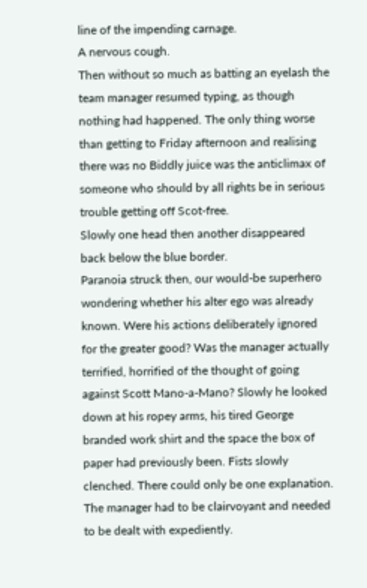line of the impending carnage.
A nervous cough.
Then without so much as batting an eyelash the team manager resumed typing, as though nothing had happened. The only thing worse than getting to Friday afternoon and realising there was no Biddly juice was the anticlimax of someone who should by all rights be in serious trouble getting off Scot-free.
Slowly one head then another disappeared back below the blue border.
Paranoia struck then, our would-be superhero wondering whether his alter ego was already known. Were his actions deliberately ignored for the greater good? Was the manager actually terrified, horrified of the thought of going against Scott Mano-a-Mano? Slowly he looked down at his ropey arms, his tired George branded work shirt and the space the box of paper had previously been. Fists slowly clenched. There could only be one explanation.
The manager had to be clairvoyant and needed to be dealt with expediently.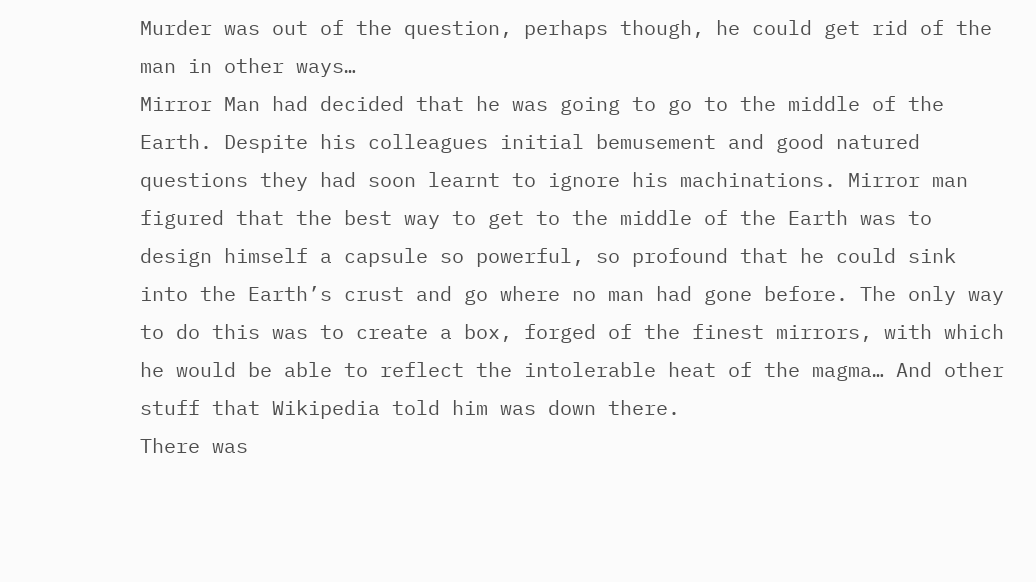Murder was out of the question, perhaps though, he could get rid of the man in other ways…
Mirror Man had decided that he was going to go to the middle of the Earth. Despite his colleagues initial bemusement and good natured questions they had soon learnt to ignore his machinations. Mirror man figured that the best way to get to the middle of the Earth was to design himself a capsule so powerful, so profound that he could sink into the Earth’s crust and go where no man had gone before. The only way to do this was to create a box, forged of the finest mirrors, with which he would be able to reflect the intolerable heat of the magma… And other stuff that Wikipedia told him was down there.
There was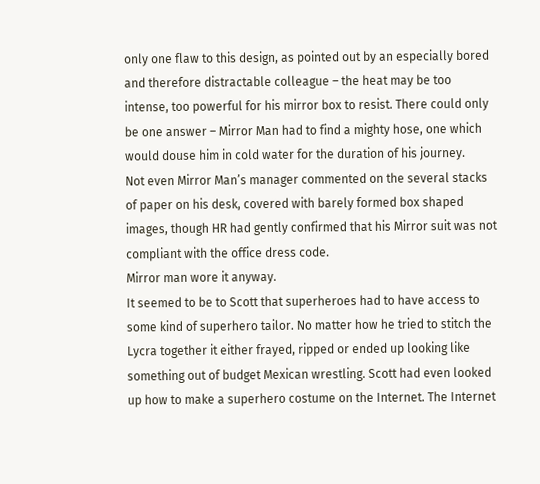only one flaw to this design, as pointed out by an especially bored and therefore distractable colleague – the heat may be too intense, too powerful for his mirror box to resist. There could only be one answer – Mirror Man had to find a mighty hose, one which would douse him in cold water for the duration of his journey.
Not even Mirror Man’s manager commented on the several stacks of paper on his desk, covered with barely formed box shaped images, though HR had gently confirmed that his Mirror suit was not compliant with the office dress code.
Mirror man wore it anyway.
It seemed to be to Scott that superheroes had to have access to some kind of superhero tailor. No matter how he tried to stitch the Lycra together it either frayed, ripped or ended up looking like something out of budget Mexican wrestling. Scott had even looked up how to make a superhero costume on the Internet. The Internet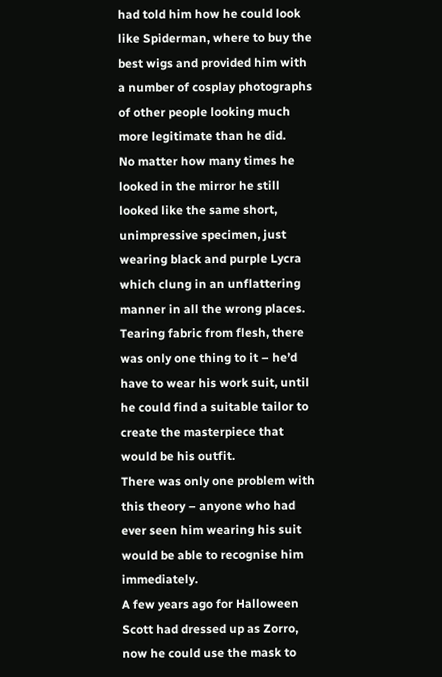had told him how he could look like Spiderman, where to buy the best wigs and provided him with a number of cosplay photographs of other people looking much more legitimate than he did.
No matter how many times he looked in the mirror he still looked like the same short, unimpressive specimen, just wearing black and purple Lycra which clung in an unflattering manner in all the wrong places. Tearing fabric from flesh, there was only one thing to it – he’d have to wear his work suit, until he could find a suitable tailor to create the masterpiece that would be his outfit.
There was only one problem with this theory – anyone who had ever seen him wearing his suit would be able to recognise him immediately.
A few years ago for Halloween Scott had dressed up as Zorro, now he could use the mask to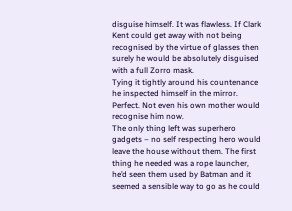disguise himself. It was flawless. If Clark Kent could get away with not being recognised by the virtue of glasses then surely he would be absolutely disguised with a full Zorro mask.
Tying it tightly around his countenance he inspected himself in the mirror. Perfect. Not even his own mother would recognise him now.
The only thing left was superhero gadgets – no self respecting hero would leave the house without them. The first thing he needed was a rope launcher, he’d seen them used by Batman and it seemed a sensible way to go as he could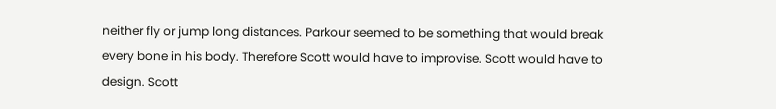neither fly or jump long distances. Parkour seemed to be something that would break every bone in his body. Therefore Scott would have to improvise. Scott would have to design. Scott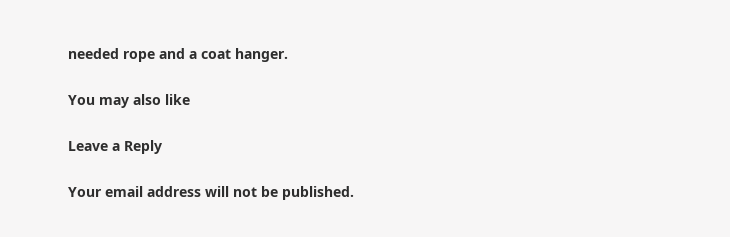needed rope and a coat hanger.

You may also like

Leave a Reply

Your email address will not be published.